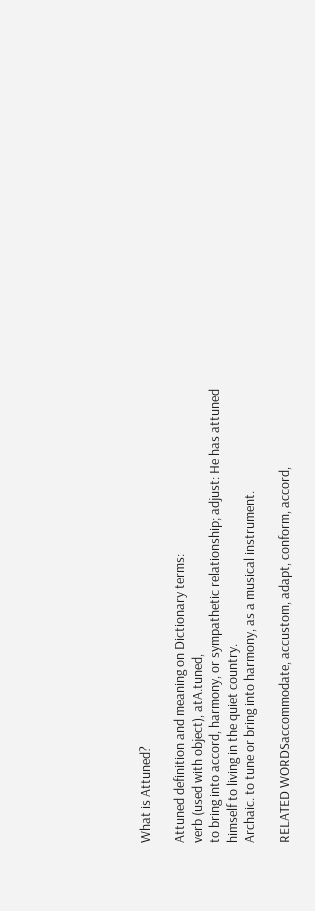What is Attuned?

Attuned definition and meaning on Dictionary terms:
verb (used with object), atA.tuned,
to bring into accord, harmony, or sympathetic relationship; adjust: He has attuned himself to living in the quiet country.
Archaic. to tune or bring into harmony, as a musical instrument.

RELATED WORDSaccommodate, accustom, adapt, conform, accord,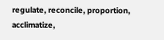regulate, reconcile, proportion, acclimatize,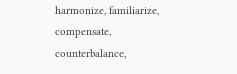harmonize, familiarize, compensate, counterbalance,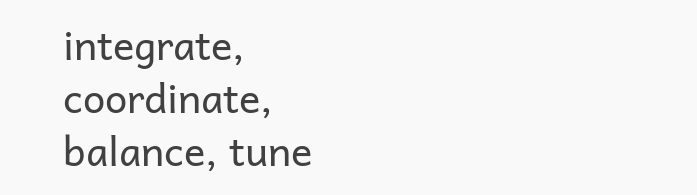integrate, coordinate, balance, tune